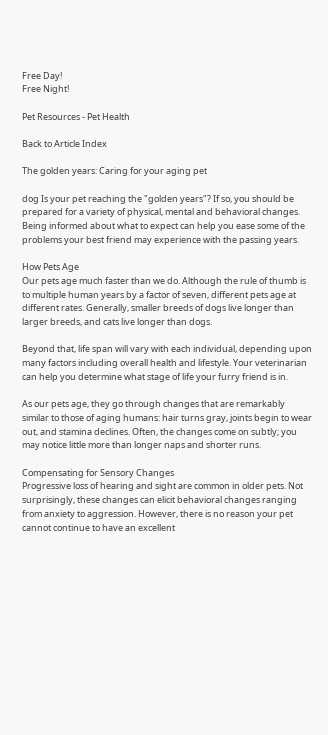Free Day!
Free Night!

Pet Resources - Pet Health

Back to Article Index

The golden years: Caring for your aging pet

dog Is your pet reaching the "golden years"? If so, you should be prepared for a variety of physical, mental and behavioral changes. Being informed about what to expect can help you ease some of the problems your best friend may experience with the passing years.

How Pets Age
Our pets age much faster than we do. Although the rule of thumb is to multiple human years by a factor of seven, different pets age at different rates. Generally, smaller breeds of dogs live longer than larger breeds, and cats live longer than dogs.

Beyond that, life span will vary with each individual, depending upon many factors including overall health and lifestyle. Your veterinarian can help you determine what stage of life your furry friend is in.

As our pets age, they go through changes that are remarkably similar to those of aging humans: hair turns gray, joints begin to wear out, and stamina declines. Often, the changes come on subtly; you may notice little more than longer naps and shorter runs.

Compensating for Sensory Changes
Progressive loss of hearing and sight are common in older pets. Not surprisingly, these changes can elicit behavioral changes ranging from anxiety to aggression. However, there is no reason your pet cannot continue to have an excellent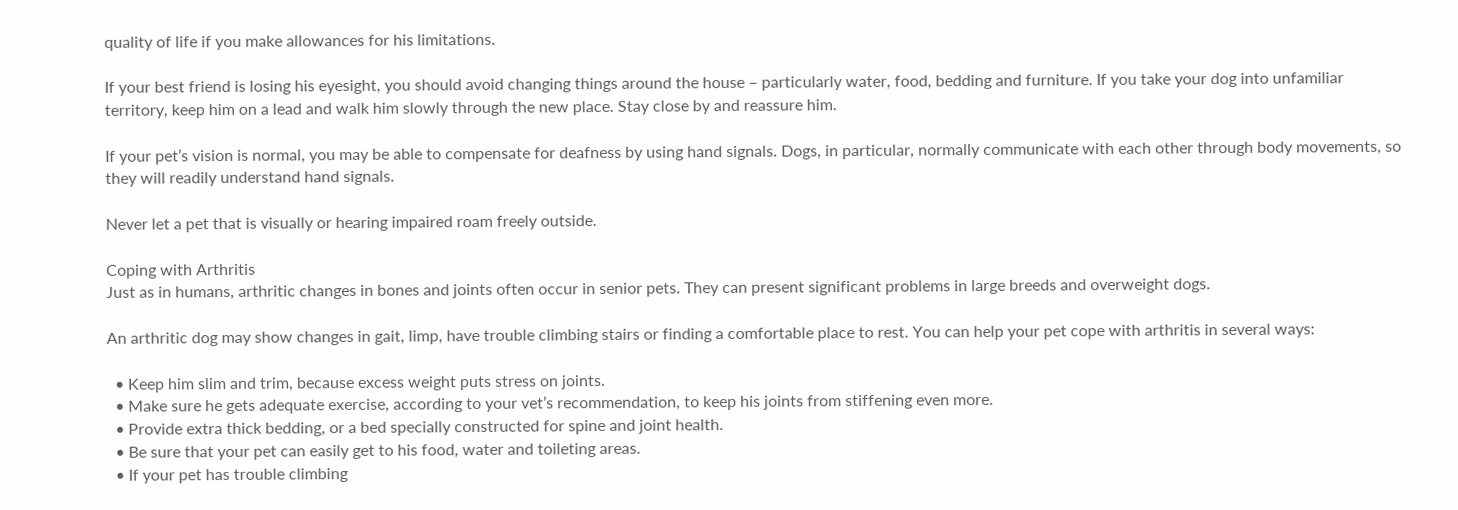quality of life if you make allowances for his limitations.

If your best friend is losing his eyesight, you should avoid changing things around the house – particularly water, food, bedding and furniture. If you take your dog into unfamiliar territory, keep him on a lead and walk him slowly through the new place. Stay close by and reassure him.

If your pet’s vision is normal, you may be able to compensate for deafness by using hand signals. Dogs, in particular, normally communicate with each other through body movements, so they will readily understand hand signals.

Never let a pet that is visually or hearing impaired roam freely outside.

Coping with Arthritis
Just as in humans, arthritic changes in bones and joints often occur in senior pets. They can present significant problems in large breeds and overweight dogs.

An arthritic dog may show changes in gait, limp, have trouble climbing stairs or finding a comfortable place to rest. You can help your pet cope with arthritis in several ways:

  • Keep him slim and trim, because excess weight puts stress on joints.
  • Make sure he gets adequate exercise, according to your vet’s recommendation, to keep his joints from stiffening even more.
  • Provide extra thick bedding, or a bed specially constructed for spine and joint health.
  • Be sure that your pet can easily get to his food, water and toileting areas.
  • If your pet has trouble climbing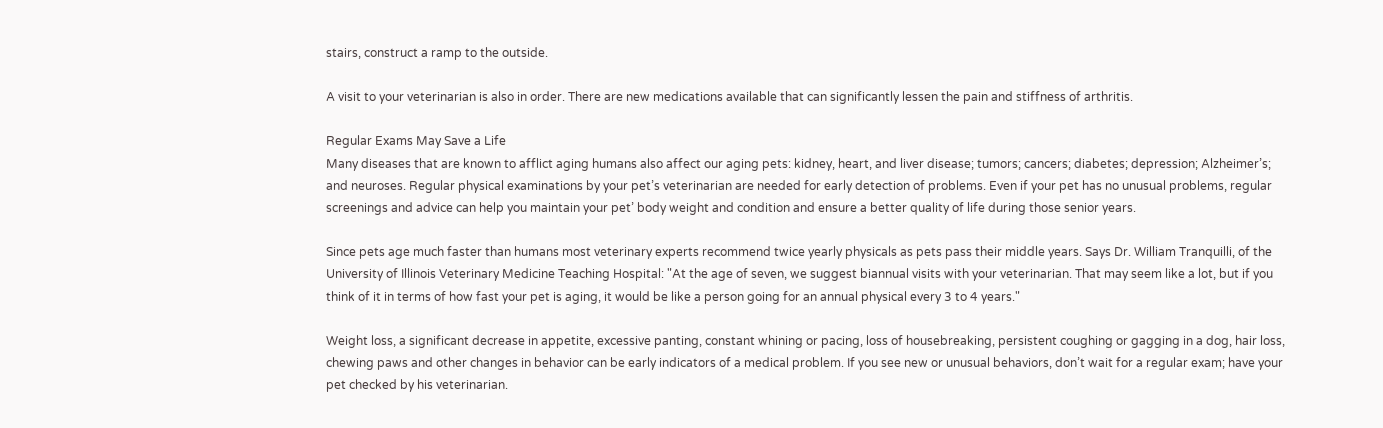stairs, construct a ramp to the outside.

A visit to your veterinarian is also in order. There are new medications available that can significantly lessen the pain and stiffness of arthritis.

Regular Exams May Save a Life
Many diseases that are known to afflict aging humans also affect our aging pets: kidney, heart, and liver disease; tumors; cancers; diabetes; depression; Alzheimer’s; and neuroses. Regular physical examinations by your pet’s veterinarian are needed for early detection of problems. Even if your pet has no unusual problems, regular screenings and advice can help you maintain your pet’ body weight and condition and ensure a better quality of life during those senior years.

Since pets age much faster than humans most veterinary experts recommend twice yearly physicals as pets pass their middle years. Says Dr. William Tranquilli, of the University of Illinois Veterinary Medicine Teaching Hospital: "At the age of seven, we suggest biannual visits with your veterinarian. That may seem like a lot, but if you think of it in terms of how fast your pet is aging, it would be like a person going for an annual physical every 3 to 4 years."

Weight loss, a significant decrease in appetite, excessive panting, constant whining or pacing, loss of housebreaking, persistent coughing or gagging in a dog, hair loss, chewing paws and other changes in behavior can be early indicators of a medical problem. If you see new or unusual behaviors, don’t wait for a regular exam; have your pet checked by his veterinarian.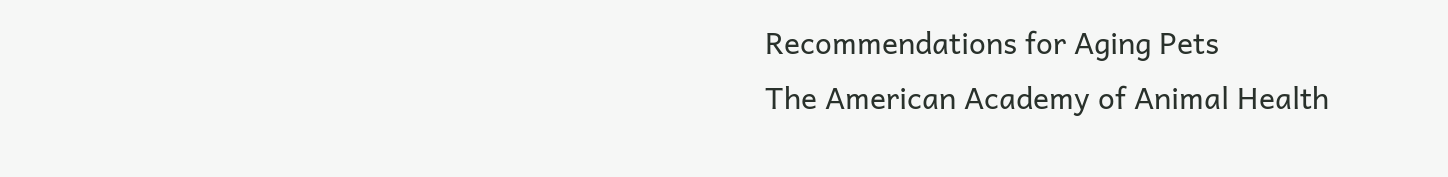Recommendations for Aging Pets
The American Academy of Animal Health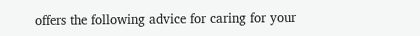offers the following advice for caring for your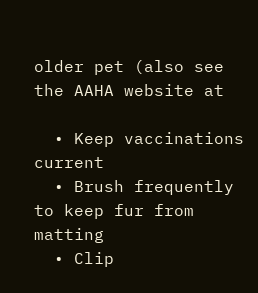older pet (also see the AAHA website at

  • Keep vaccinations current
  • Brush frequently to keep fur from matting
  • Clip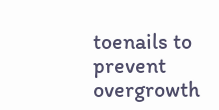toenails to prevent overgrowth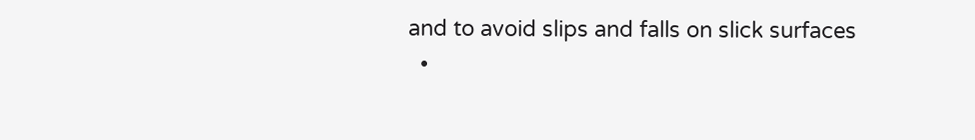and to avoid slips and falls on slick surfaces
  •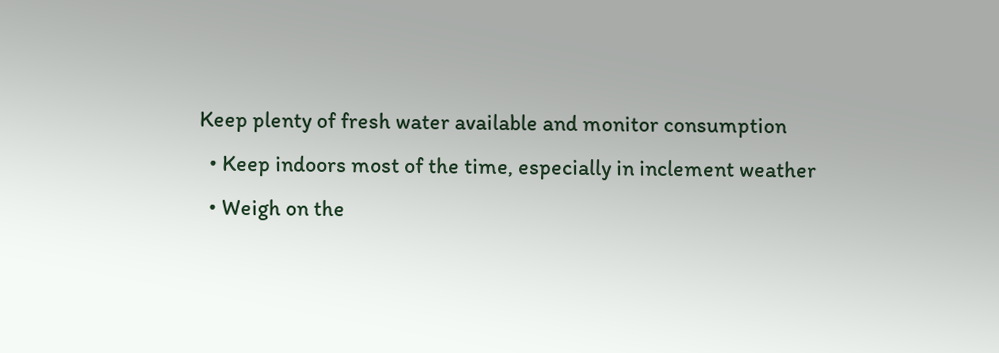Keep plenty of fresh water available and monitor consumption
  • Keep indoors most of the time, especially in inclement weather
  • Weigh on the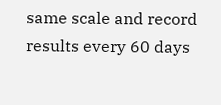same scale and record results every 60 days